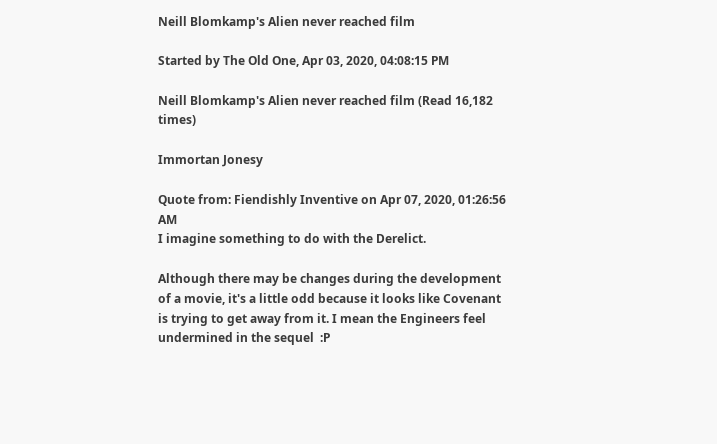Neill Blomkamp's Alien never reached film

Started by The Old One, Apr 03, 2020, 04:08:15 PM

Neill Blomkamp's Alien never reached film (Read 16,182 times)

Immortan Jonesy

Quote from: Fiendishly Inventive on Apr 07, 2020, 01:26:56 AM
I imagine something to do with the Derelict.

Although there may be changes during the development of a movie, it's a little odd because it looks like Covenant is trying to get away from it. I mean the Engineers feel undermined in the sequel  :P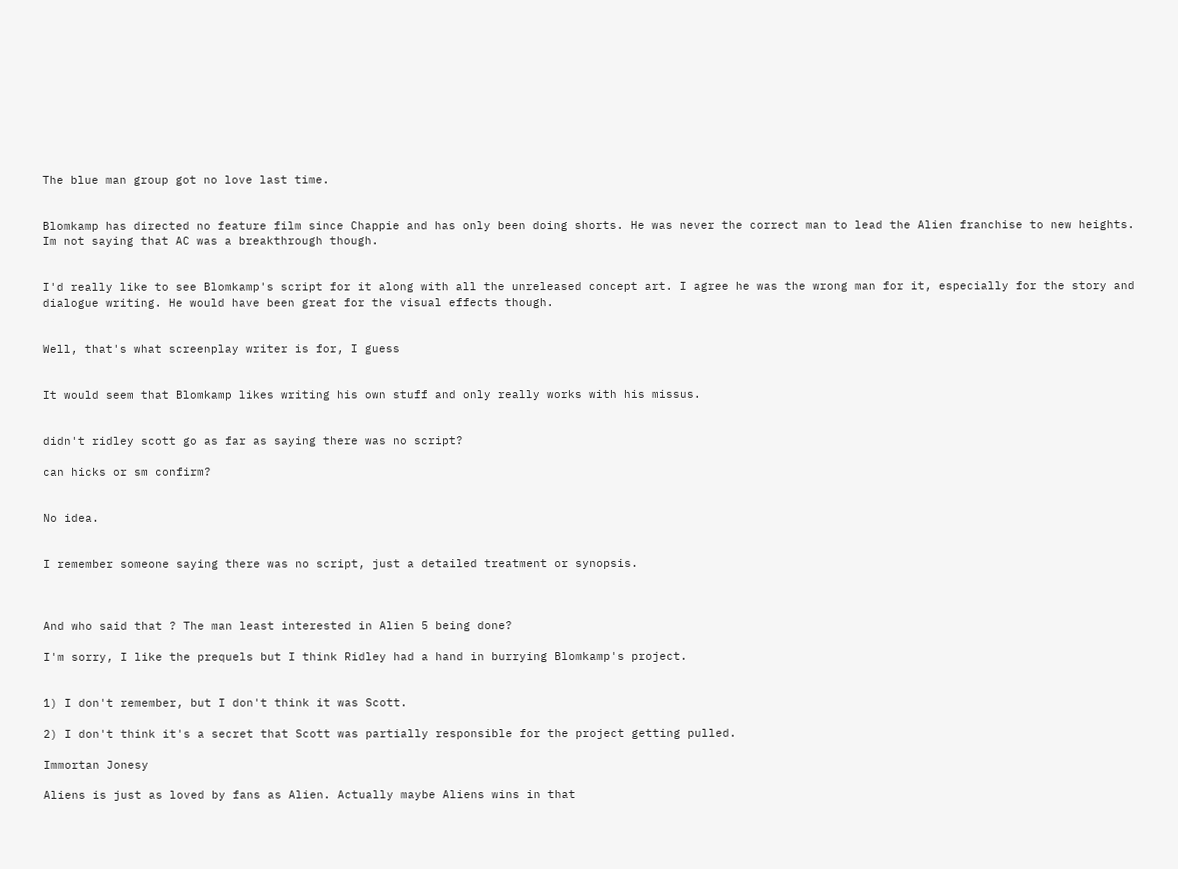The blue man group got no love last time.


Blomkamp has directed no feature film since Chappie and has only been doing shorts. He was never the correct man to lead the Alien franchise to new heights. Im not saying that AC was a breakthrough though.


I'd really like to see Blomkamp's script for it along with all the unreleased concept art. I agree he was the wrong man for it, especially for the story and dialogue writing. He would have been great for the visual effects though.


Well, that's what screenplay writer is for, I guess


It would seem that Blomkamp likes writing his own stuff and only really works with his missus.


didn't ridley scott go as far as saying there was no script?

can hicks or sm confirm?


No idea.


I remember someone saying there was no script, just a detailed treatment or synopsis.



And who said that ? The man least interested in Alien 5 being done?

I'm sorry, I like the prequels but I think Ridley had a hand in burrying Blomkamp's project.


1) I don't remember, but I don't think it was Scott.

2) I don't think it's a secret that Scott was partially responsible for the project getting pulled.

Immortan Jonesy

Aliens is just as loved by fans as Alien. Actually maybe Aliens wins in that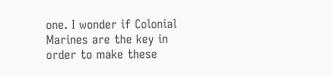one. I wonder if Colonial Marines are the key in order to make these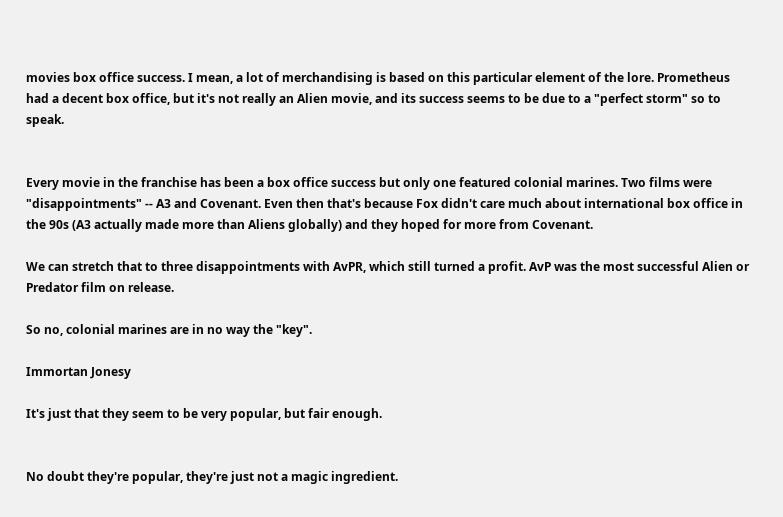movies box office success. I mean, a lot of merchandising is based on this particular element of the lore. Prometheus had a decent box office, but it's not really an Alien movie, and its success seems to be due to a "perfect storm" so to speak.


Every movie in the franchise has been a box office success but only one featured colonial marines. Two films were "disappointments" -- A3 and Covenant. Even then that's because Fox didn't care much about international box office in the 90s (A3 actually made more than Aliens globally) and they hoped for more from Covenant.

We can stretch that to three disappointments with AvPR, which still turned a profit. AvP was the most successful Alien or Predator film on release.

So no, colonial marines are in no way the "key".

Immortan Jonesy

It's just that they seem to be very popular, but fair enough.


No doubt they're popular, they're just not a magic ingredient.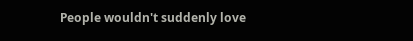People wouldn't suddenly love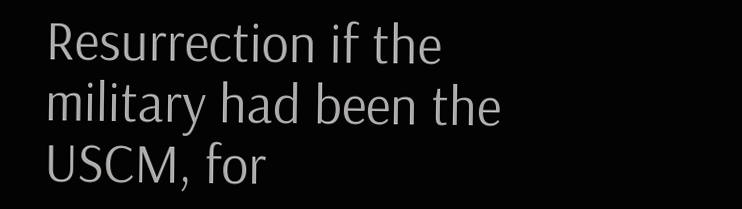Resurrection if the military had been the USCM, for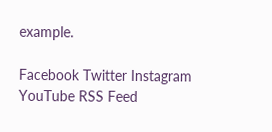example.

Facebook Twitter Instagram YouTube RSS Feed